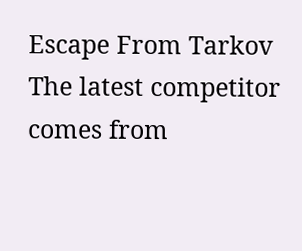Escape From Tarkov The latest competitor comes from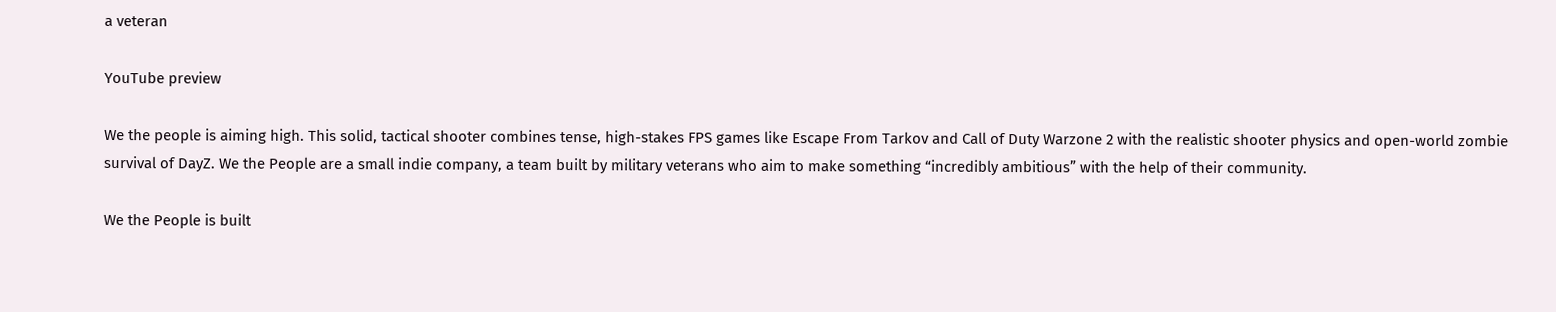a veteran

YouTube preview

We the people is aiming high. This solid, tactical shooter combines tense, high-stakes FPS games like Escape From Tarkov and Call of Duty Warzone 2 with the realistic shooter physics and open-world zombie survival of DayZ. We the People are a small indie company, a team built by military veterans who aim to make something “incredibly ambitious” with the help of their community.

We the People is built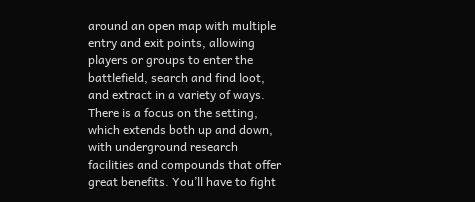around an open map with multiple entry and exit points, allowing players or groups to enter the battlefield, search and find loot, and extract in a variety of ways. There is a focus on the setting, which extends both up and down, with underground research facilities and compounds that offer great benefits. You’ll have to fight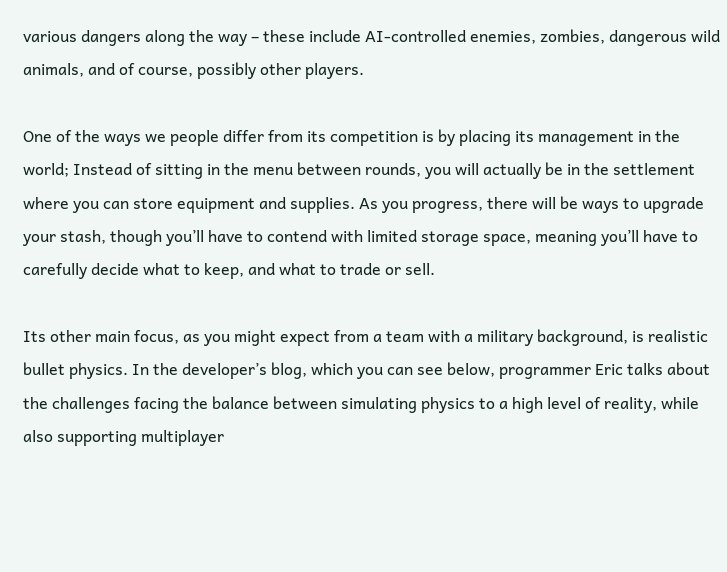various dangers along the way – these include AI-controlled enemies, zombies, dangerous wild animals, and of course, possibly other players.

One of the ways we people differ from its competition is by placing its management in the world; Instead of sitting in the menu between rounds, you will actually be in the settlement where you can store equipment and supplies. As you progress, there will be ways to upgrade your stash, though you’ll have to contend with limited storage space, meaning you’ll have to carefully decide what to keep, and what to trade or sell.

Its other main focus, as you might expect from a team with a military background, is realistic bullet physics. In the developer’s blog, which you can see below, programmer Eric talks about the challenges facing the balance between simulating physics to a high level of reality, while also supporting multiplayer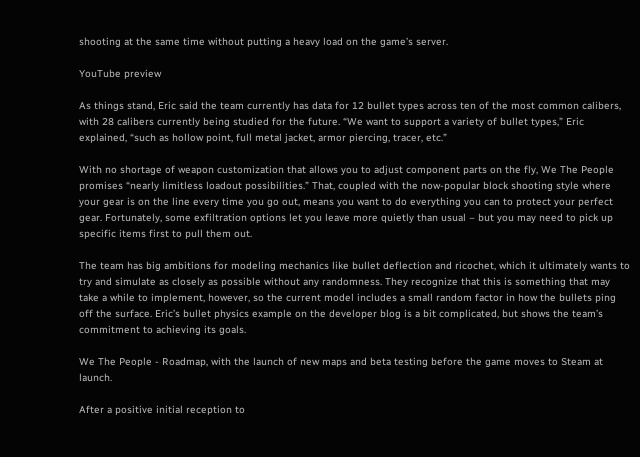shooting at the same time without putting a heavy load on the game’s server.

YouTube preview

As things stand, Eric said the team currently has data for 12 bullet types across ten of the most common calibers, with 28 calibers currently being studied for the future. “We want to support a variety of bullet types,” Eric explained, “such as hollow point, full metal jacket, armor piercing, tracer, etc.”

With no shortage of weapon customization that allows you to adjust component parts on the fly, We The People promises “nearly limitless loadout possibilities.” That, coupled with the now-popular block shooting style where your gear is on the line every time you go out, means you want to do everything you can to protect your perfect gear. Fortunately, some exfiltration options let you leave more quietly than usual – but you may need to pick up specific items first to pull them out.

The team has big ambitions for modeling mechanics like bullet deflection and ricochet, which it ultimately wants to try and simulate as closely as possible without any randomness. They recognize that this is something that may take a while to implement, however, so the current model includes a small random factor in how the bullets ping off the surface. Eric’s bullet physics example on the developer blog is a bit complicated, but shows the team’s commitment to achieving its goals.

We The People - Roadmap, with the launch of new maps and beta testing before the game moves to Steam at launch.

After a positive initial reception to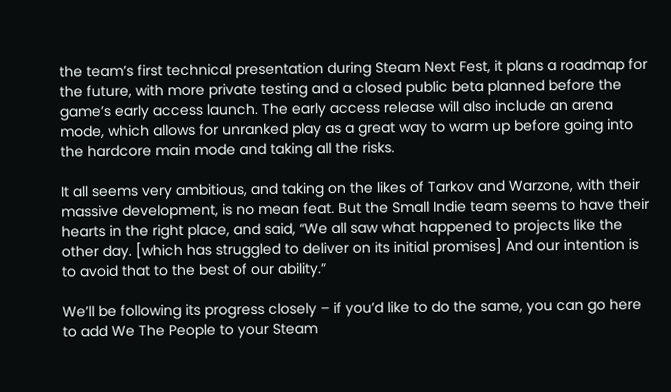the team’s first technical presentation during Steam Next Fest, it plans a roadmap for the future, with more private testing and a closed public beta planned before the game’s early access launch. The early access release will also include an arena mode, which allows for unranked play as a great way to warm up before going into the hardcore main mode and taking all the risks.

It all seems very ambitious, and taking on the likes of Tarkov and Warzone, with their massive development, is no mean feat. But the Small Indie team seems to have their hearts in the right place, and said, “We all saw what happened to projects like the other day. [which has struggled to deliver on its initial promises] And our intention is to avoid that to the best of our ability.”

We’ll be following its progress closely – if you’d like to do the same, you can go here to add We The People to your Steam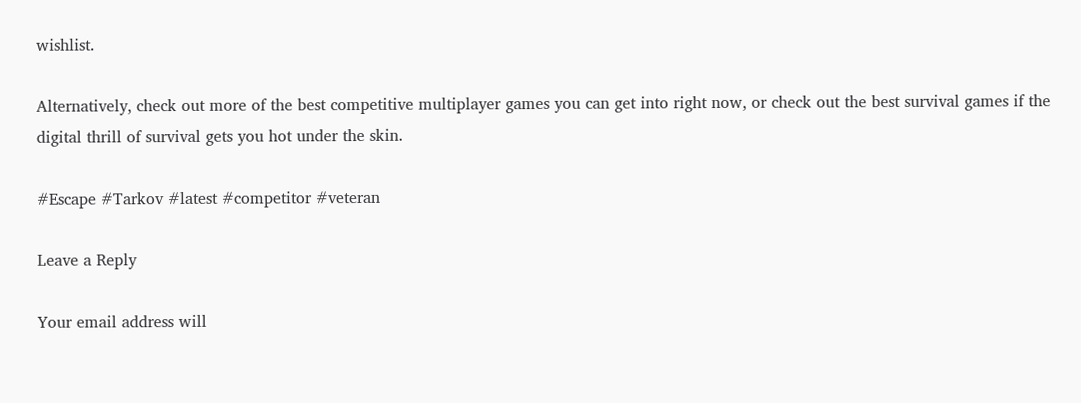wishlist.

Alternatively, check out more of the best competitive multiplayer games you can get into right now, or check out the best survival games if the digital thrill of survival gets you hot under the skin.

#Escape #Tarkov #latest #competitor #veteran

Leave a Reply

Your email address will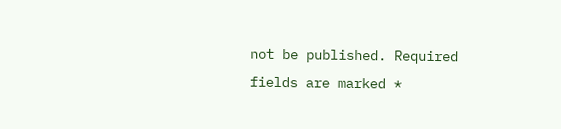not be published. Required fields are marked *